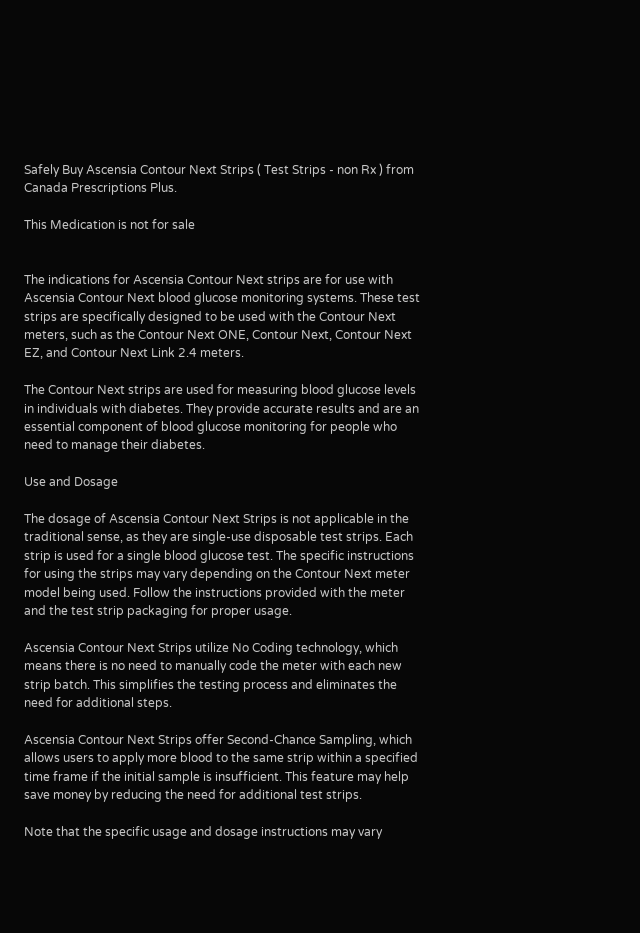Safely Buy Ascensia Contour Next Strips ( Test Strips - non Rx ) from Canada Prescriptions Plus.

This Medication is not for sale


The indications for Ascensia Contour Next strips are for use with Ascensia Contour Next blood glucose monitoring systems. These test strips are specifically designed to be used with the Contour Next meters, such as the Contour Next ONE, Contour Next, Contour Next EZ, and Contour Next Link 2.4 meters.

The Contour Next strips are used for measuring blood glucose levels in individuals with diabetes. They provide accurate results and are an essential component of blood glucose monitoring for people who need to manage their diabetes.

Use and Dosage

The dosage of Ascensia Contour Next Strips is not applicable in the traditional sense, as they are single-use disposable test strips. Each strip is used for a single blood glucose test. The specific instructions for using the strips may vary depending on the Contour Next meter model being used. Follow the instructions provided with the meter and the test strip packaging for proper usage.

Ascensia Contour Next Strips utilize No Coding technology, which means there is no need to manually code the meter with each new strip batch. This simplifies the testing process and eliminates the need for additional steps.

Ascensia Contour Next Strips offer Second-Chance Sampling, which allows users to apply more blood to the same strip within a specified time frame if the initial sample is insufficient. This feature may help save money by reducing the need for additional test strips.

Note that the specific usage and dosage instructions may vary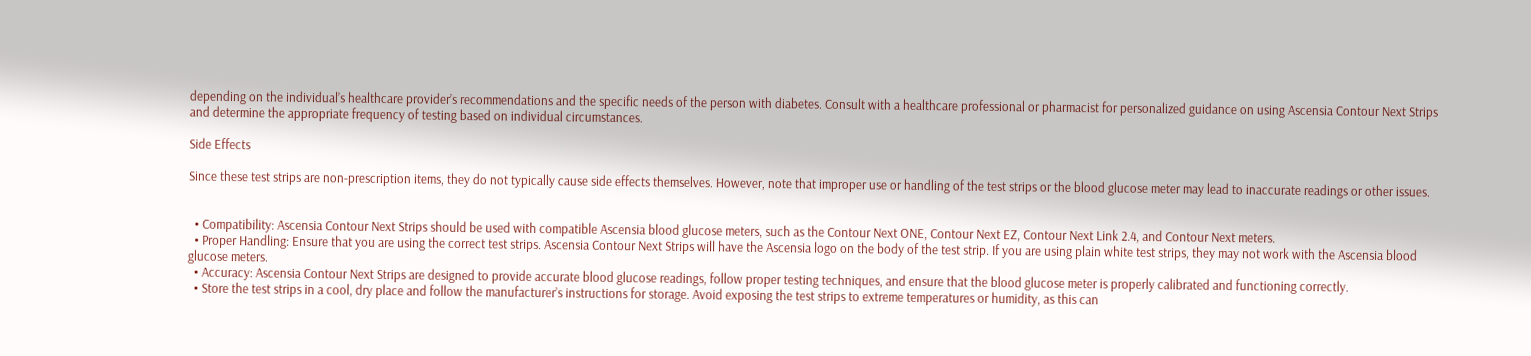depending on the individual’s healthcare provider’s recommendations and the specific needs of the person with diabetes. Consult with a healthcare professional or pharmacist for personalized guidance on using Ascensia Contour Next Strips and determine the appropriate frequency of testing based on individual circumstances.

Side Effects

Since these test strips are non-prescription items, they do not typically cause side effects themselves. However, note that improper use or handling of the test strips or the blood glucose meter may lead to inaccurate readings or other issues.


  • Compatibility: Ascensia Contour Next Strips should be used with compatible Ascensia blood glucose meters, such as the Contour Next ONE, Contour Next EZ, Contour Next Link 2.4, and Contour Next meters.
  • Proper Handling: Ensure that you are using the correct test strips. Ascensia Contour Next Strips will have the Ascensia logo on the body of the test strip. If you are using plain white test strips, they may not work with the Ascensia blood glucose meters.
  • Accuracy: Ascensia Contour Next Strips are designed to provide accurate blood glucose readings, follow proper testing techniques, and ensure that the blood glucose meter is properly calibrated and functioning correctly.
  • Store the test strips in a cool, dry place and follow the manufacturer’s instructions for storage. Avoid exposing the test strips to extreme temperatures or humidity, as this can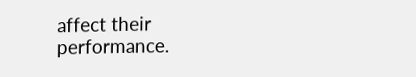affect their performance.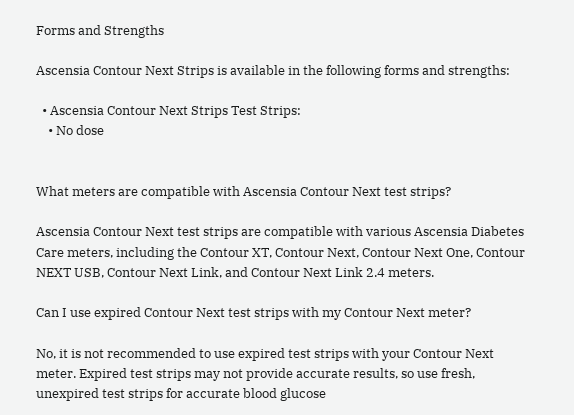Forms and Strengths

Ascensia Contour Next Strips is available in the following forms and strengths:

  • Ascensia Contour Next Strips Test Strips:
    • No dose


What meters are compatible with Ascensia Contour Next test strips?

Ascensia Contour Next test strips are compatible with various Ascensia Diabetes Care meters, including the Contour XT, Contour Next, Contour Next One, Contour NEXT USB, Contour Next Link, and Contour Next Link 2.4 meters.

Can I use expired Contour Next test strips with my Contour Next meter?

No, it is not recommended to use expired test strips with your Contour Next meter. Expired test strips may not provide accurate results, so use fresh, unexpired test strips for accurate blood glucose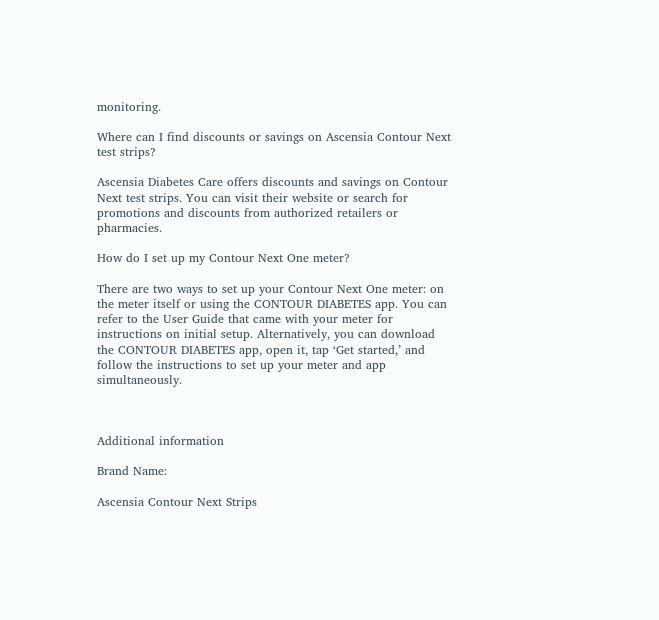monitoring.

Where can I find discounts or savings on Ascensia Contour Next test strips?

Ascensia Diabetes Care offers discounts and savings on Contour Next test strips. You can visit their website or search for promotions and discounts from authorized retailers or pharmacies.

How do I set up my Contour Next One meter?

There are two ways to set up your Contour Next One meter: on the meter itself or using the CONTOUR DIABETES app. You can refer to the User Guide that came with your meter for instructions on initial setup. Alternatively, you can download the CONTOUR DIABETES app, open it, tap ‘Get started,’ and follow the instructions to set up your meter and app simultaneously.



Additional information

Brand Name:

Ascensia Contour Next Strips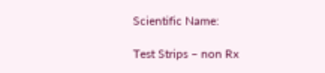Scientific Name:

Test Strips – non Rx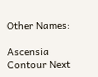Other Names:

Ascensia Contour Next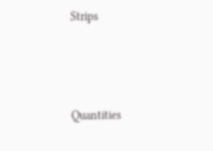Strips



Quantities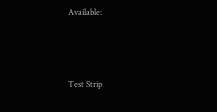Available:



Test Strip